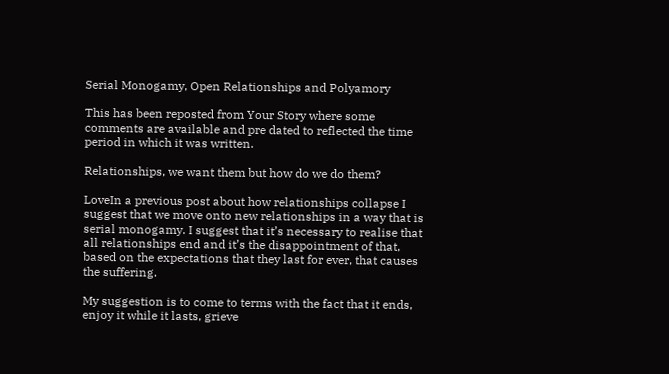Serial Monogamy, Open Relationships and Polyamory

This has been reposted from Your Story where some comments are available and pre dated to reflected the time period in which it was written.

Relationships, we want them but how do we do them?

LoveIn a previous post about how relationships collapse I suggest that we move onto new relationships in a way that is serial monogamy. I suggest that it’s necessary to realise that all relationships end and it’s the disappointment of that, based on the expectations that they last for ever, that causes the suffering.

My suggestion is to come to terms with the fact that it ends, enjoy it while it lasts, grieve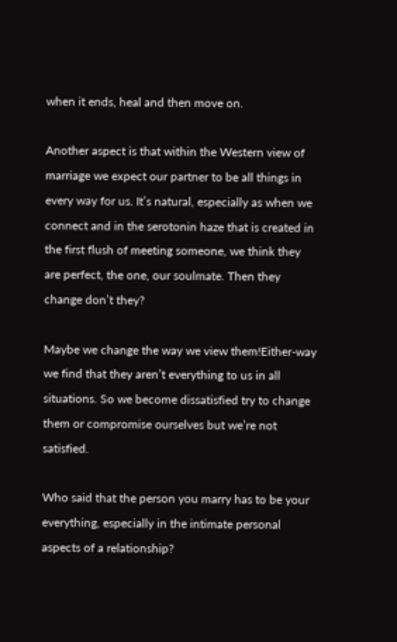when it ends, heal and then move on.

Another aspect is that within the Western view of marriage we expect our partner to be all things in every way for us. It’s natural, especially as when we connect and in the serotonin haze that is created in the first flush of meeting someone, we think they are perfect, the one, our soulmate. Then they change don’t they?

Maybe we change the way we view them!Either-way we find that they aren’t everything to us in all situations. So we become dissatisfied try to change them or compromise ourselves but we’re not satisfied.

Who said that the person you marry has to be your everything, especially in the intimate personal aspects of a relationship?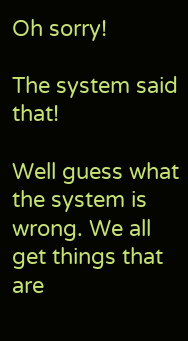Oh sorry!

The system said that!

Well guess what the system is wrong. We all get things that are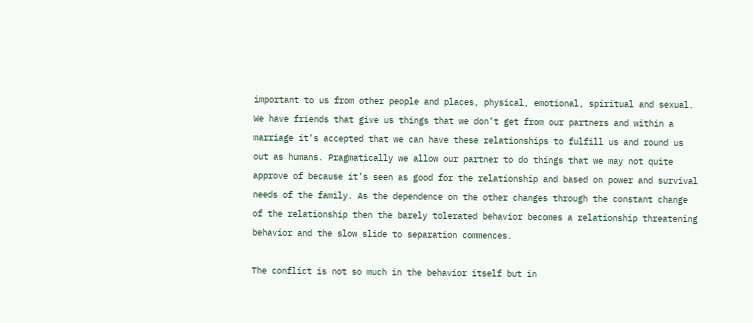important to us from other people and places, physical, emotional, spiritual and sexual. We have friends that give us things that we don’t get from our partners and within a marriage it’s accepted that we can have these relationships to fulfill us and round us out as humans. Pragmatically we allow our partner to do things that we may not quite approve of because it’s seen as good for the relationship and based on power and survival needs of the family. As the dependence on the other changes through the constant change of the relationship then the barely tolerated behavior becomes a relationship threatening behavior and the slow slide to separation commences.

The conflict is not so much in the behavior itself but in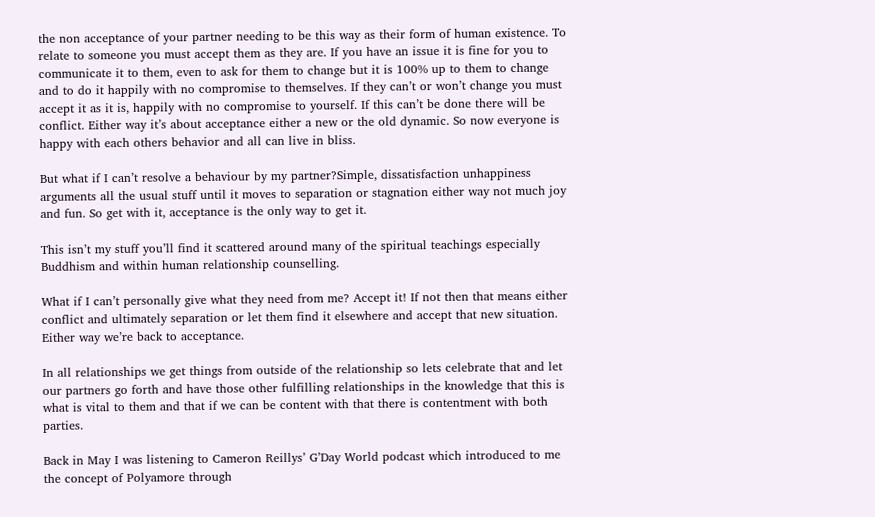the non acceptance of your partner needing to be this way as their form of human existence. To relate to someone you must accept them as they are. If you have an issue it is fine for you to communicate it to them, even to ask for them to change but it is 100% up to them to change and to do it happily with no compromise to themselves. If they can’t or won’t change you must accept it as it is, happily with no compromise to yourself. If this can’t be done there will be conflict. Either way it’s about acceptance either a new or the old dynamic. So now everyone is happy with each others behavior and all can live in bliss.

But what if I can’t resolve a behaviour by my partner?Simple, dissatisfaction unhappiness arguments all the usual stuff until it moves to separation or stagnation either way not much joy and fun. So get with it, acceptance is the only way to get it.

This isn’t my stuff you’ll find it scattered around many of the spiritual teachings especially Buddhism and within human relationship counselling.

What if I can’t personally give what they need from me? Accept it! If not then that means either conflict and ultimately separation or let them find it elsewhere and accept that new situation. Either way we’re back to acceptance.

In all relationships we get things from outside of the relationship so lets celebrate that and let our partners go forth and have those other fulfilling relationships in the knowledge that this is what is vital to them and that if we can be content with that there is contentment with both parties.

Back in May I was listening to Cameron Reillys’ G’Day World podcast which introduced to me the concept of Polyamore through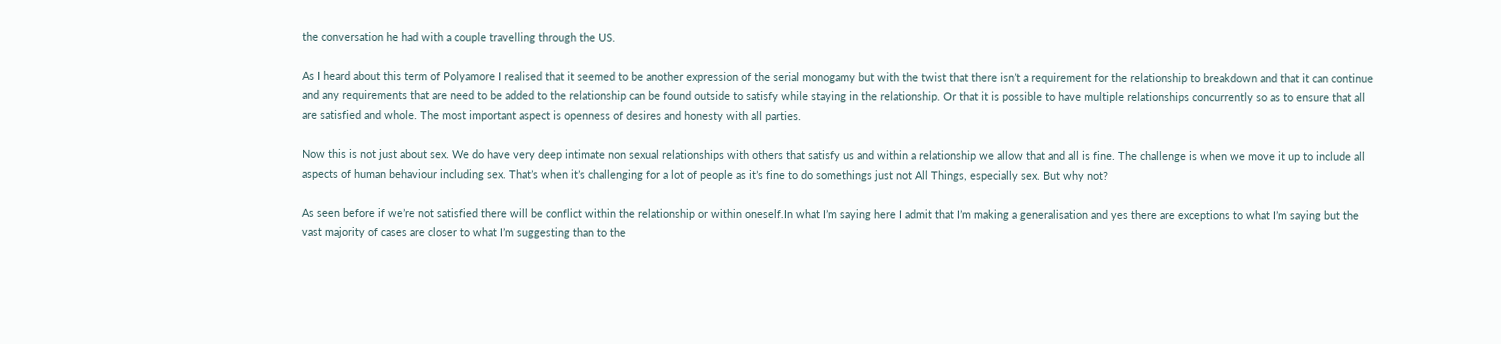the conversation he had with a couple travelling through the US.

As I heard about this term of Polyamore I realised that it seemed to be another expression of the serial monogamy but with the twist that there isn’t a requirement for the relationship to breakdown and that it can continue and any requirements that are need to be added to the relationship can be found outside to satisfy while staying in the relationship. Or that it is possible to have multiple relationships concurrently so as to ensure that all are satisfied and whole. The most important aspect is openness of desires and honesty with all parties.

Now this is not just about sex. We do have very deep intimate non sexual relationships with others that satisfy us and within a relationship we allow that and all is fine. The challenge is when we move it up to include all aspects of human behaviour including sex. That’s when it’s challenging for a lot of people as it’s fine to do somethings just not All Things, especially sex. But why not?

As seen before if we’re not satisfied there will be conflict within the relationship or within oneself.In what I’m saying here I admit that I’m making a generalisation and yes there are exceptions to what I’m saying but the vast majority of cases are closer to what I’m suggesting than to the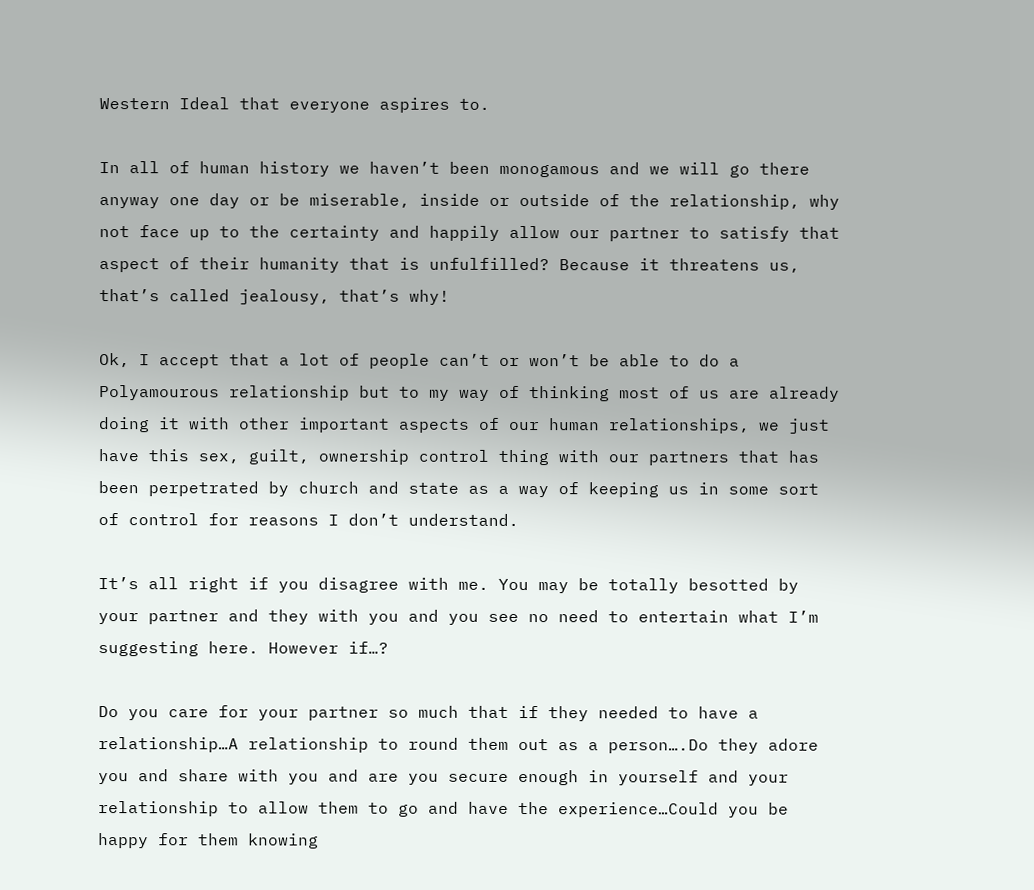Western Ideal that everyone aspires to.

In all of human history we haven’t been monogamous and we will go there anyway one day or be miserable, inside or outside of the relationship, why not face up to the certainty and happily allow our partner to satisfy that aspect of their humanity that is unfulfilled? Because it threatens us, that’s called jealousy, that’s why!

Ok, I accept that a lot of people can’t or won’t be able to do a Polyamourous relationship but to my way of thinking most of us are already doing it with other important aspects of our human relationships, we just have this sex, guilt, ownership control thing with our partners that has been perpetrated by church and state as a way of keeping us in some sort of control for reasons I don’t understand.

It’s all right if you disagree with me. You may be totally besotted by your partner and they with you and you see no need to entertain what I’m suggesting here. However if…?

Do you care for your partner so much that if they needed to have a relationship…A relationship to round them out as a person….Do they adore you and share with you and are you secure enough in yourself and your relationship to allow them to go and have the experience…Could you be happy for them knowing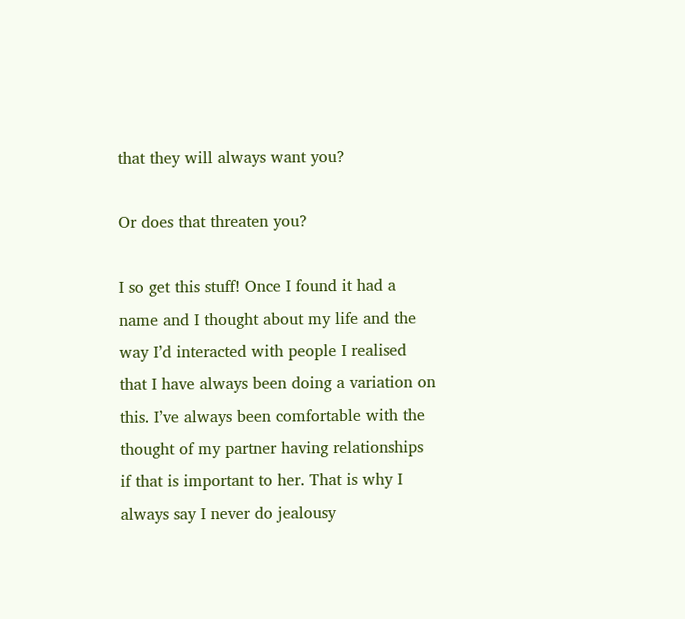that they will always want you?

Or does that threaten you?

I so get this stuff! Once I found it had a name and I thought about my life and the way I’d interacted with people I realised that I have always been doing a variation on this. I’ve always been comfortable with the thought of my partner having relationships if that is important to her. That is why I always say I never do jealousy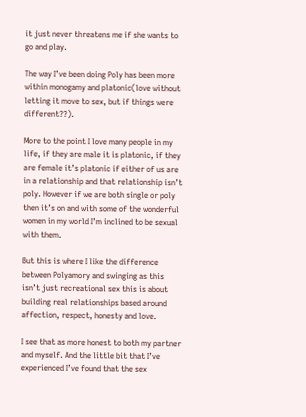it just never threatens me if she wants to go and play.

The way I’ve been doing Poly has been more within monogamy and platonic(love without letting it move to sex, but if things were different??).

More to the point I love many people in my life, if they are male it is platonic, if they are female it’s platonic if either of us are in a relationship and that relationship isn’t poly. However if we are both single or poly then it’s on and with some of the wonderful women in my world I’m inclined to be sexual with them.

But this is where I like the difference between Polyamory and swinging as this isn’t just recreational sex this is about building real relationships based around affection, respect, honesty and love.

I see that as more honest to both my partner and myself. And the little bit that I’ve experienced I’ve found that the sex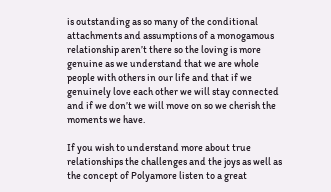is outstanding as so many of the conditional attachments and assumptions of a monogamous relationship aren’t there so the loving is more genuine as we understand that we are whole people with others in our life and that if we genuinely love each other we will stay connected and if we don’t we will move on so we cherish the moments we have.

If you wish to understand more about true relationships the challenges and the joys as well as the concept of Polyamore listen to a great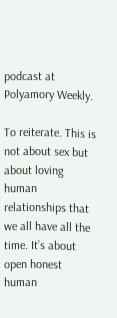podcast at Polyamory Weekly.

To reiterate. This is not about sex but about loving human relationships that we all have all the time. It’s about open honest human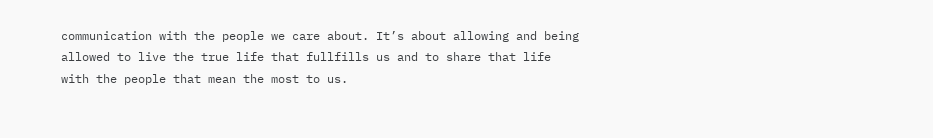communication with the people we care about. It’s about allowing and being allowed to live the true life that fullfills us and to share that life with the people that mean the most to us.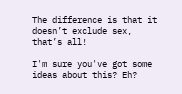The difference is that it doesn’t exclude sex, that’s all!

I'm sure you've got some ideas about this? Eh?